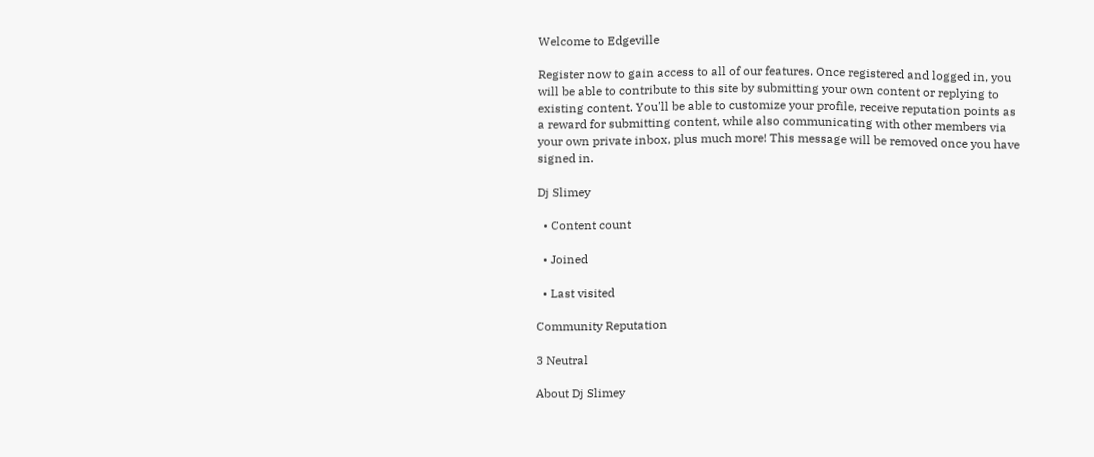Welcome to Edgeville

Register now to gain access to all of our features. Once registered and logged in, you will be able to contribute to this site by submitting your own content or replying to existing content. You'll be able to customize your profile, receive reputation points as a reward for submitting content, while also communicating with other members via your own private inbox, plus much more! This message will be removed once you have signed in.

Dj Slimey

  • Content count

  • Joined

  • Last visited

Community Reputation

3 Neutral

About Dj Slimey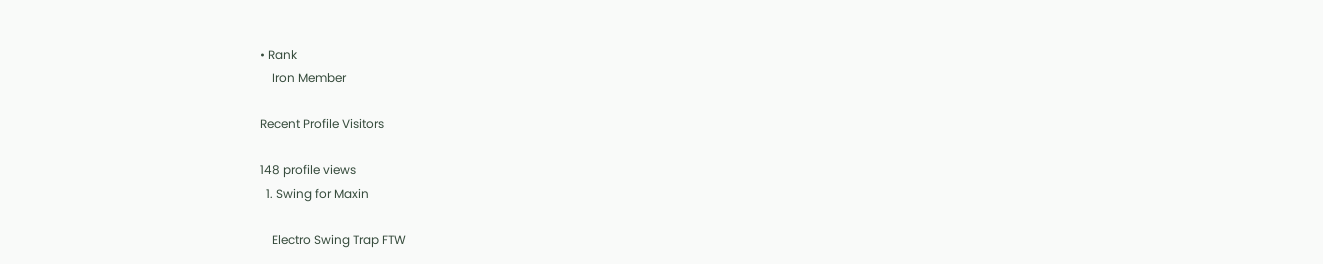• Rank
    Iron Member

Recent Profile Visitors

148 profile views
  1. Swing for Maxin

    Electro Swing Trap FTW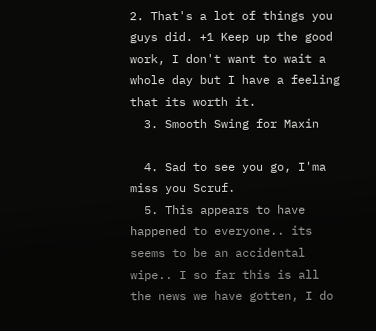2. That's a lot of things you guys did. +1 Keep up the good work, I don't want to wait a whole day but I have a feeling that its worth it.
  3. Smooth Swing for Maxin

  4. Sad to see you go, I'ma miss you Scruf.
  5. This appears to have happened to everyone.. its seems to be an accidental wipe.. I so far this is all the news we have gotten, I do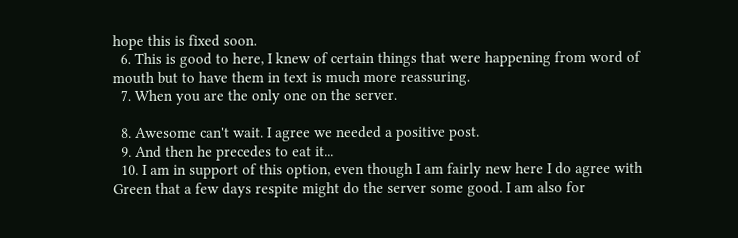hope this is fixed soon.
  6. This is good to here, I knew of certain things that were happening from word of mouth but to have them in text is much more reassuring.
  7. When you are the only one on the server.

  8. Awesome can't wait. I agree we needed a positive post.
  9. And then he precedes to eat it...
  10. I am in support of this option, even though I am fairly new here I do agree with Green that a few days respite might do the server some good. I am also for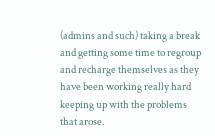(admins and such) taking a break and getting some time to regroup and recharge themselves as they have been working really hard keeping up with the problems that arose.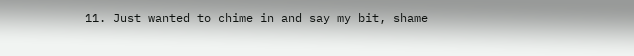11. Just wanted to chime in and say my bit, shame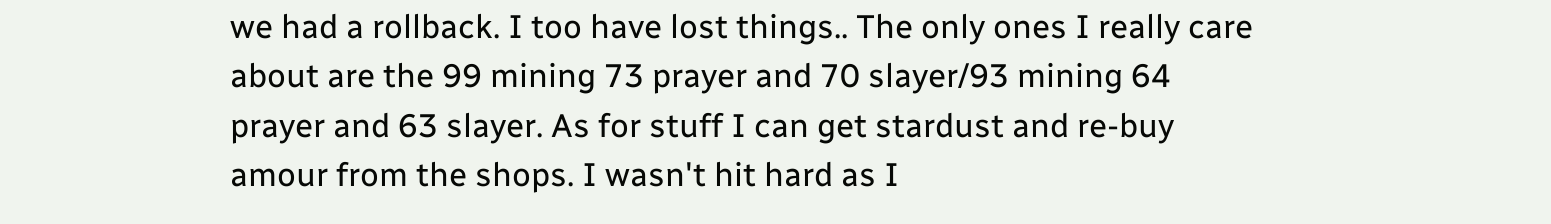we had a rollback. I too have lost things.. The only ones I really care about are the 99 mining 73 prayer and 70 slayer/93 mining 64 prayer and 63 slayer. As for stuff I can get stardust and re-buy amour from the shops. I wasn't hit hard as I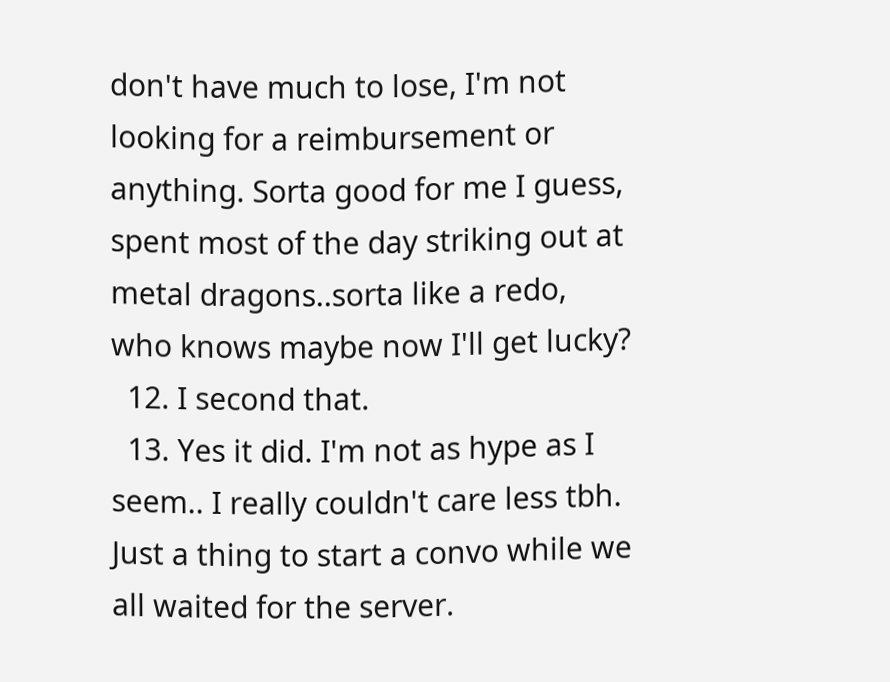don't have much to lose, I'm not looking for a reimbursement or anything. Sorta good for me I guess, spent most of the day striking out at metal dragons..sorta like a redo, who knows maybe now I'll get lucky?
  12. I second that.
  13. Yes it did. I'm not as hype as I seem.. I really couldn't care less tbh. Just a thing to start a convo while we all waited for the server.